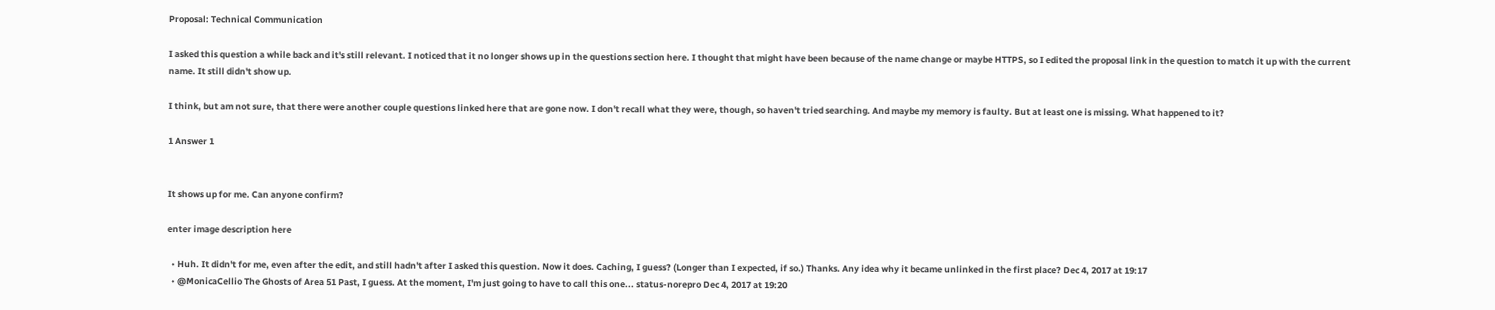Proposal: Technical Communication

I asked this question a while back and it's still relevant. I noticed that it no longer shows up in the questions section here. I thought that might have been because of the name change or maybe HTTPS, so I edited the proposal link in the question to match it up with the current name. It still didn't show up.

I think, but am not sure, that there were another couple questions linked here that are gone now. I don't recall what they were, though, so haven't tried searching. And maybe my memory is faulty. But at least one is missing. What happened to it?

1 Answer 1


It shows up for me. Can anyone confirm?

enter image description here

  • Huh. It didn't for me, even after the edit, and still hadn't after I asked this question. Now it does. Caching, I guess? (Longer than I expected, if so.) Thanks. Any idea why it became unlinked in the first place? Dec 4, 2017 at 19:17
  • @MonicaCellio The Ghosts of Area 51 Past, I guess. At the moment, I'm just going to have to call this one... status-norepro Dec 4, 2017 at 19:20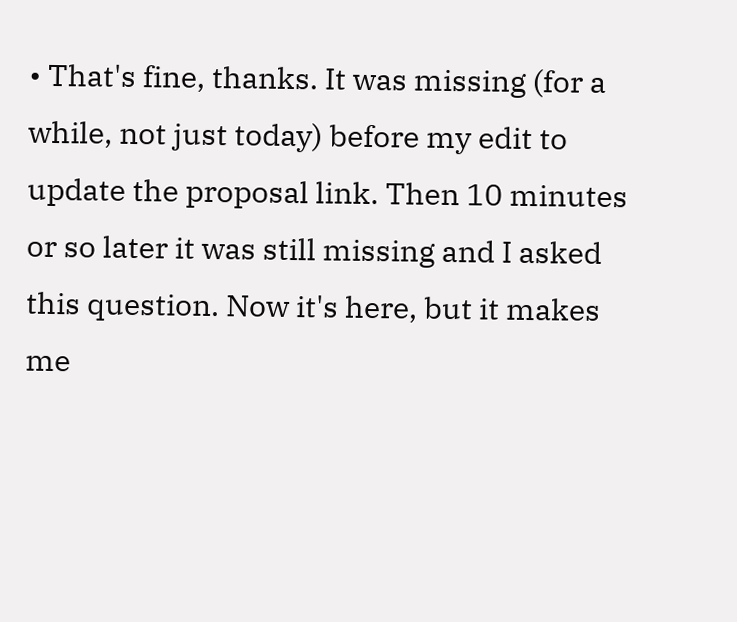• That's fine, thanks. It was missing (for a while, not just today) before my edit to update the proposal link. Then 10 minutes or so later it was still missing and I asked this question. Now it's here, but it makes me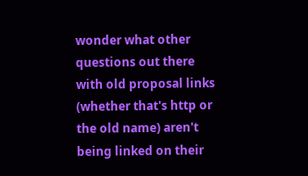wonder what other questions out there with old proposal links (whether that's http or the old name) aren't being linked on their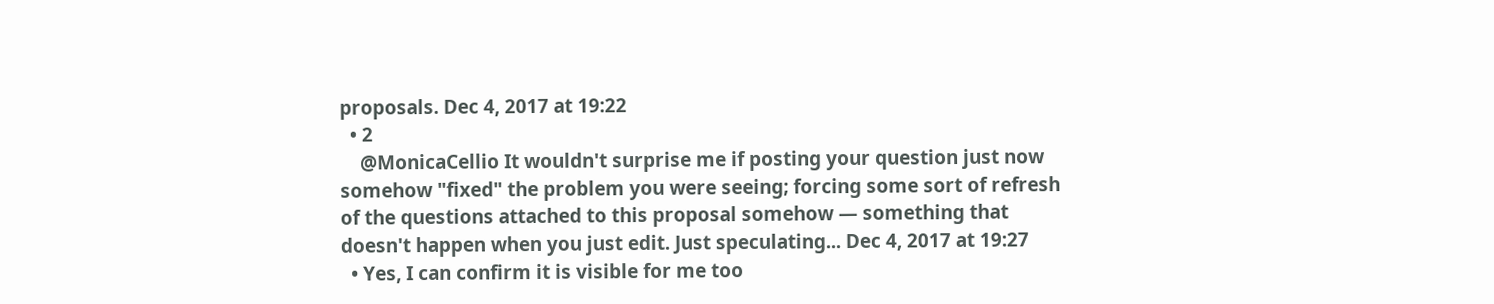proposals. Dec 4, 2017 at 19:22
  • 2
    @MonicaCellio It wouldn't surprise me if posting your question just now somehow "fixed" the problem you were seeing; forcing some sort of refresh of the questions attached to this proposal somehow — something that doesn't happen when you just edit. Just speculating... Dec 4, 2017 at 19:27
  • Yes, I can confirm it is visible for me too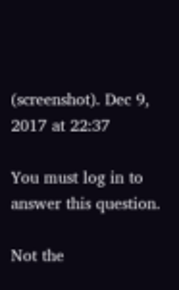(screenshot). Dec 9, 2017 at 22:37

You must log in to answer this question.

Not the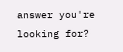answer you're looking for?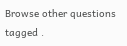Browse other questions tagged .